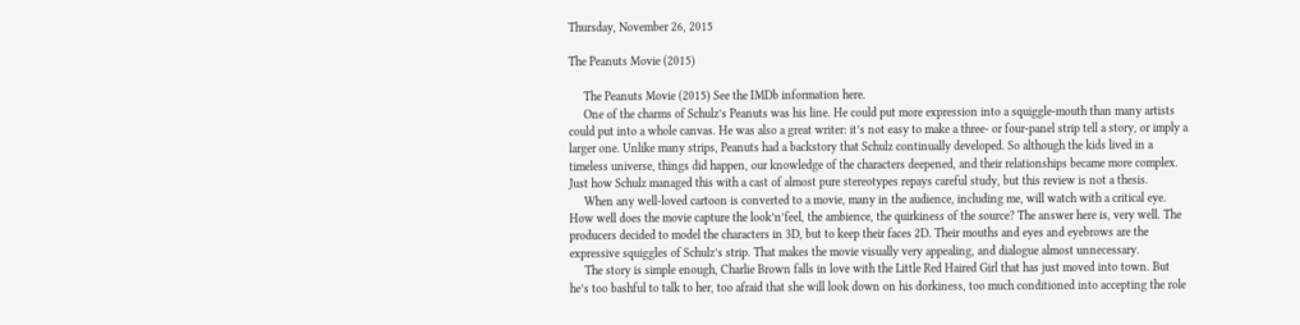Thursday, November 26, 2015

The Peanuts Movie (2015)

     The Peanuts Movie (2015) See the IMDb information here.
     One of the charms of Schulz’s Peanuts was his line. He could put more expression into a squiggle-mouth than many artists could put into a whole canvas. He was also a great writer: it’s not easy to make a three- or four-panel strip tell a story, or imply a larger one. Unlike many strips, Peanuts had a backstory that Schulz continually developed. So although the kids lived in a timeless universe, things did happen, our knowledge of the characters deepened, and their relationships became more complex. Just how Schulz managed this with a cast of almost pure stereotypes repays careful study, but this review is not a thesis.
     When any well-loved cartoon is converted to a movie, many in the audience, including me, will watch with a critical eye. How well does the movie capture the look’n’feel, the ambience, the quirkiness of the source? The answer here is, very well. The producers decided to model the characters in 3D, but to keep their faces 2D. Their mouths and eyes and eyebrows are the expressive squiggles of Schulz’s strip. That makes the movie visually very appealing, and dialogue almost unnecessary.
     The story is simple enough, Charlie Brown falls in love with the Little Red Haired Girl that has just moved into town. But he’s too bashful to talk to her, too afraid that she will look down on his dorkiness, too much conditioned into accepting the role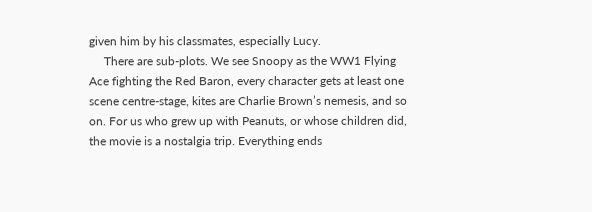given him by his classmates, especially Lucy.
     There are sub-plots. We see Snoopy as the WW1 Flying Ace fighting the Red Baron, every character gets at least one scene centre-stage, kites are Charlie Brown’s nemesis, and so on. For us who grew up with Peanuts, or whose children did, the movie is a nostalgia trip. Everything ends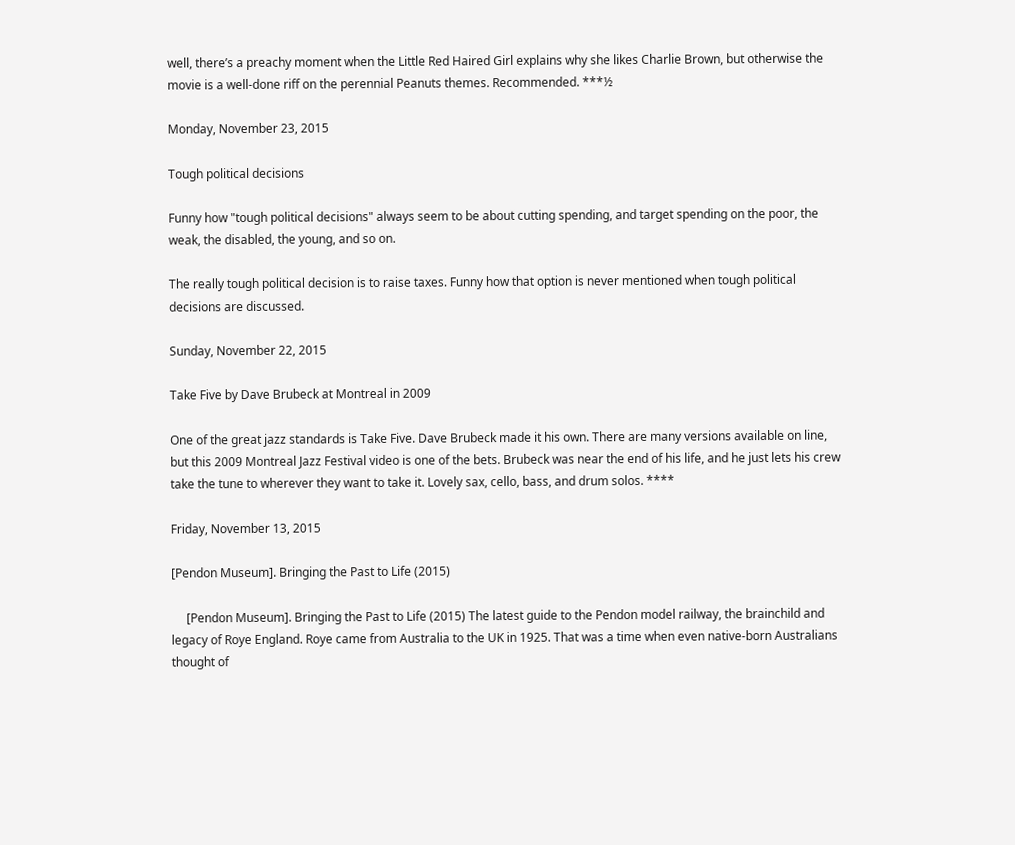well, there’s a preachy moment when the Little Red Haired Girl explains why she likes Charlie Brown, but otherwise the movie is a well-done riff on the perennial Peanuts themes. Recommended. ***½

Monday, November 23, 2015

Tough political decisions

Funny how "tough political decisions" always seem to be about cutting spending, and target spending on the poor, the weak, the disabled, the young, and so on.

The really tough political decision is to raise taxes. Funny how that option is never mentioned when tough political decisions are discussed.

Sunday, November 22, 2015

Take Five by Dave Brubeck at Montreal in 2009

One of the great jazz standards is Take Five. Dave Brubeck made it his own. There are many versions available on line, but this 2009 Montreal Jazz Festival video is one of the bets. Brubeck was near the end of his life, and he just lets his crew take the tune to wherever they want to take it. Lovely sax, cello, bass, and drum solos. ****

Friday, November 13, 2015

[Pendon Museum]. Bringing the Past to Life (2015)

     [Pendon Museum]. Bringing the Past to Life (2015) The latest guide to the Pendon model railway, the brainchild and legacy of Roye England. Roye came from Australia to the UK in 1925. That was a time when even native-born Australians thought of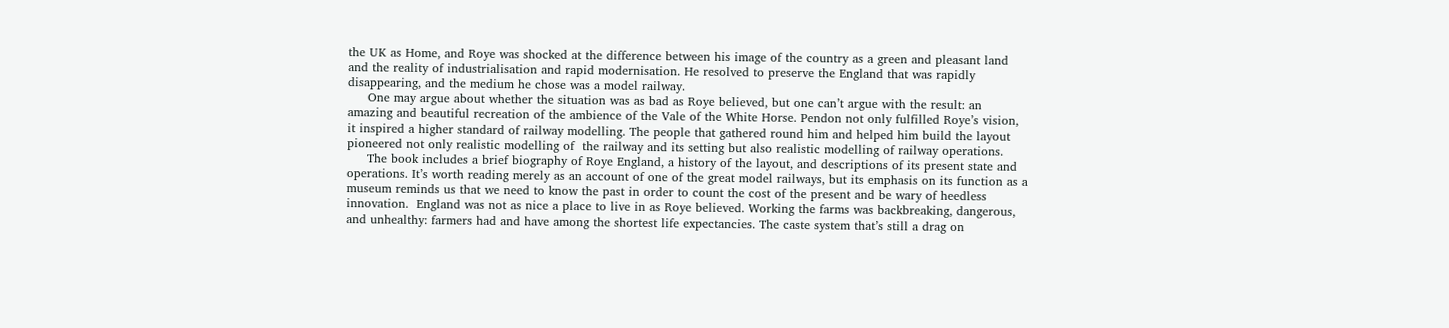the UK as Home, and Roye was shocked at the difference between his image of the country as a green and pleasant land and the reality of industrialisation and rapid modernisation. He resolved to preserve the England that was rapidly disappearing, and the medium he chose was a model railway.
     One may argue about whether the situation was as bad as Roye believed, but one can’t argue with the result: an amazing and beautiful recreation of the ambience of the Vale of the White Horse. Pendon not only fulfilled Roye’s vision, it inspired a higher standard of railway modelling. The people that gathered round him and helped him build the layout pioneered not only realistic modelling of  the railway and its setting but also realistic modelling of railway operations.
     The book includes a brief biography of Roye England, a history of the layout, and descriptions of its present state and operations. It’s worth reading merely as an account of one of the great model railways, but its emphasis on its function as a museum reminds us that we need to know the past in order to count the cost of the present and be wary of heedless innovation.  England was not as nice a place to live in as Roye believed. Working the farms was backbreaking, dangerous, and unhealthy: farmers had and have among the shortest life expectancies. The caste system that’s still a drag on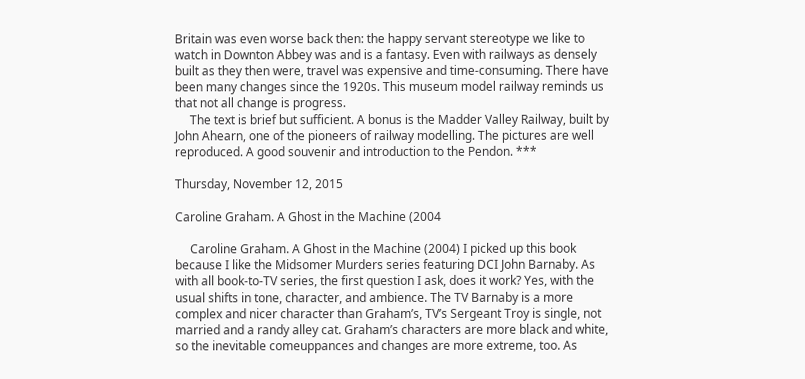Britain was even worse back then: the happy servant stereotype we like to watch in Downton Abbey was and is a fantasy. Even with railways as densely built as they then were, travel was expensive and time-consuming. There have been many changes since the 1920s. This museum model railway reminds us that not all change is progress.
     The text is brief but sufficient. A bonus is the Madder Valley Railway, built by John Ahearn, one of the pioneers of railway modelling. The pictures are well reproduced. A good souvenir and introduction to the Pendon. ***

Thursday, November 12, 2015

Caroline Graham. A Ghost in the Machine (2004

     Caroline Graham. A Ghost in the Machine (2004) I picked up this book because I like the Midsomer Murders series featuring DCI John Barnaby. As with all book-to-TV series, the first question I ask, does it work? Yes, with the usual shifts in tone, character, and ambience. The TV Barnaby is a more complex and nicer character than Graham’s, TV’s Sergeant Troy is single, not married and a randy alley cat. Graham’s characters are more black and white, so the inevitable comeuppances and changes are more extreme, too. As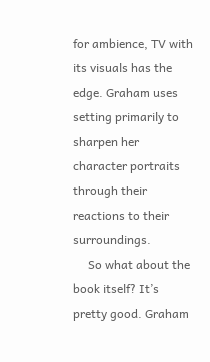for ambience, TV with its visuals has the edge. Graham uses setting primarily to sharpen her character portraits through their reactions to their surroundings.
     So what about the book itself? It’s pretty good. Graham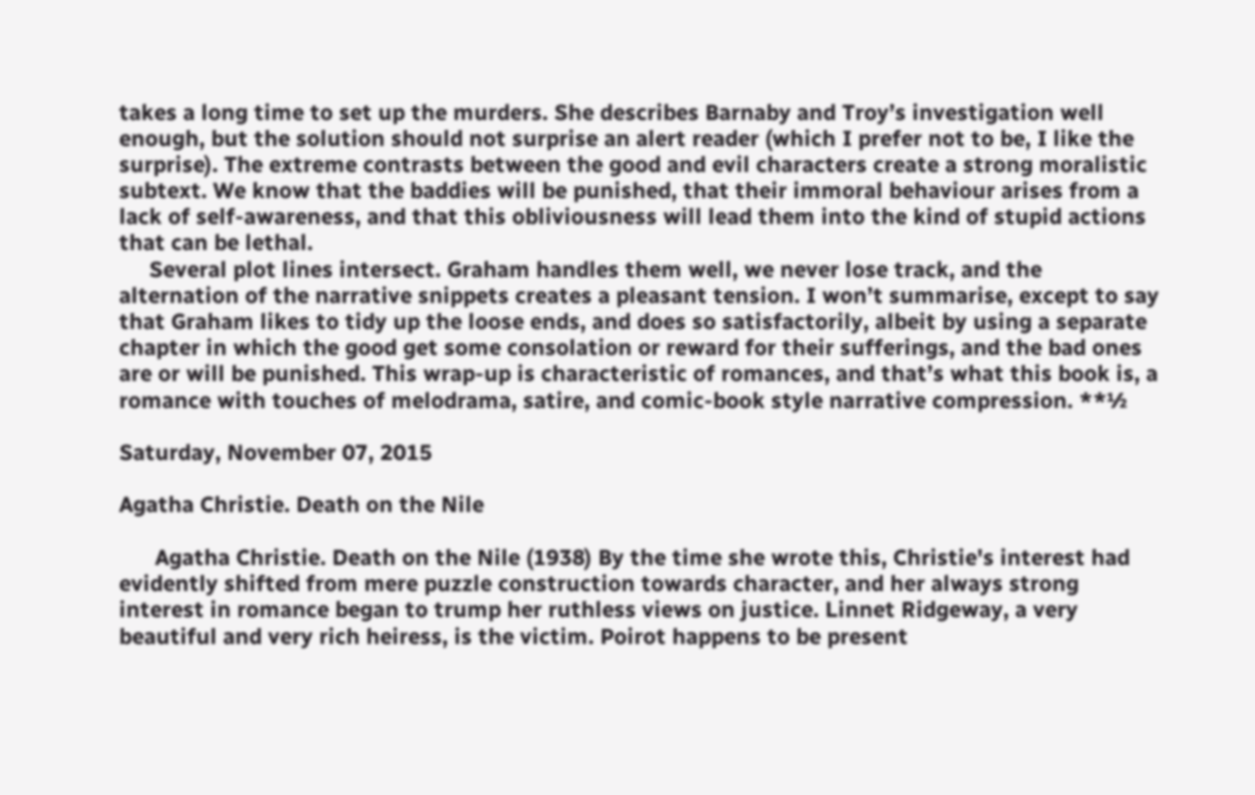takes a long time to set up the murders. She describes Barnaby and Troy’s investigation well enough, but the solution should not surprise an alert reader (which I prefer not to be, I like the surprise). The extreme contrasts between the good and evil characters create a strong moralistic subtext. We know that the baddies will be punished, that their immoral behaviour arises from a lack of self-awareness, and that this obliviousness will lead them into the kind of stupid actions that can be lethal.
     Several plot lines intersect. Graham handles them well, we never lose track, and the alternation of the narrative snippets creates a pleasant tension. I won’t summarise, except to say that Graham likes to tidy up the loose ends, and does so satisfactorily, albeit by using a separate chapter in which the good get some consolation or reward for their sufferings, and the bad ones are or will be punished. This wrap-up is characteristic of romances, and that’s what this book is, a romance with touches of melodrama, satire, and comic-book style narrative compression. **½

Saturday, November 07, 2015

Agatha Christie. Death on the Nile

      Agatha Christie. Death on the Nile (1938) By the time she wrote this, Christie's interest had evidently shifted from mere puzzle construction towards character, and her always strong interest in romance began to trump her ruthless views on justice. Linnet Ridgeway, a very beautiful and very rich heiress, is the victim. Poirot happens to be present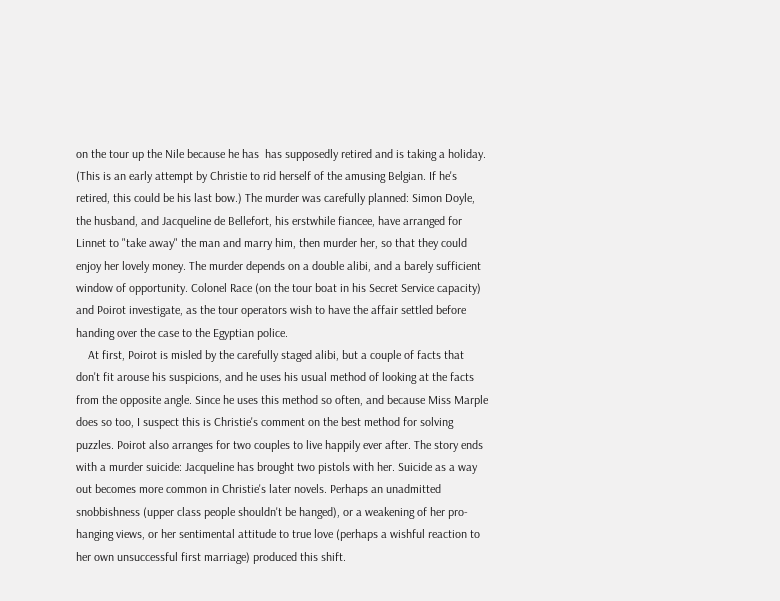on the tour up the Nile because he has  has supposedly retired and is taking a holiday. (This is an early attempt by Christie to rid herself of the amusing Belgian. If he's retired, this could be his last bow.) The murder was carefully planned: Simon Doyle, the husband, and Jacqueline de Bellefort, his erstwhile fiancee, have arranged for Linnet to "take away" the man and marry him, then murder her, so that they could enjoy her lovely money. The murder depends on a double alibi, and a barely sufficient window of opportunity. Colonel Race (on the tour boat in his Secret Service capacity) and Poirot investigate, as the tour operators wish to have the affair settled before handing over the case to the Egyptian police.
    At first, Poirot is misled by the carefully staged alibi, but a couple of facts that don't fit arouse his suspicions, and he uses his usual method of looking at the facts from the opposite angle. Since he uses this method so often, and because Miss Marple does so too, I suspect this is Christie's comment on the best method for solving puzzles. Poirot also arranges for two couples to live happily ever after. The story ends with a murder suicide: Jacqueline has brought two pistols with her. Suicide as a way out becomes more common in Christie's later novels. Perhaps an unadmitted snobbishness (upper class people shouldn't be hanged), or a weakening of her pro-hanging views, or her sentimental attitude to true love (perhaps a wishful reaction to her own unsuccessful first marriage) produced this shift.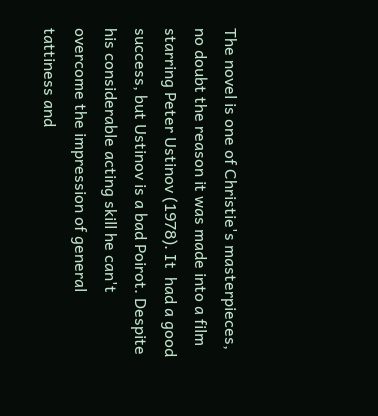The novel is one of Christie's masterpieces, no doubt the reason it was made into a film starring Peter Ustinov (1978). It  had a good success, but Ustinov is a bad Poirot. Despite his considerable acting skill he can't overcome the impression of general tattiness and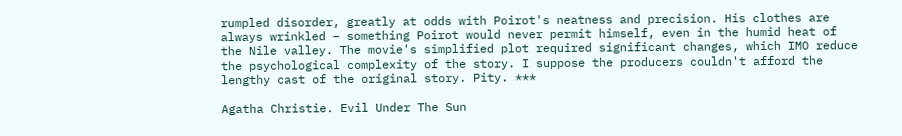rumpled disorder, greatly at odds with Poirot's neatness and precision. His clothes are always wrinkled – something Poirot would never permit himself, even in the humid heat of the Nile valley. The movie's simplified plot required significant changes, which IMO reduce the psychological complexity of the story. I suppose the producers couldn't afford the lengthy cast of the original story. Pity. ***

Agatha Christie. Evil Under The Sun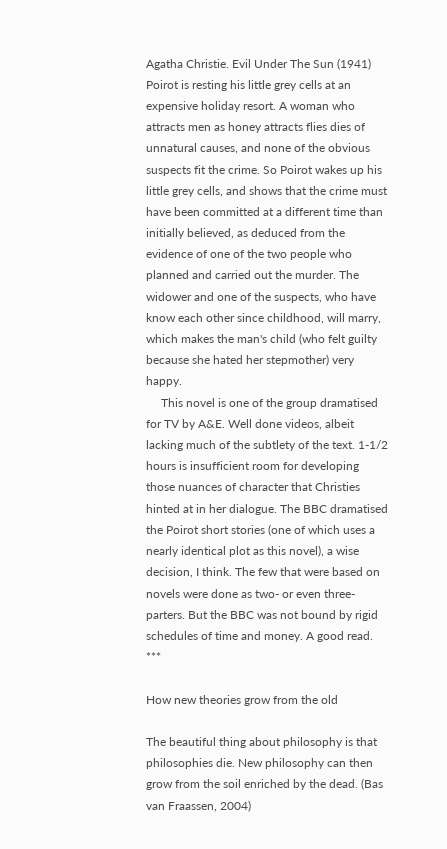Agatha Christie. Evil Under The Sun (1941) Poirot is resting his little grey cells at an expensive holiday resort. A woman who attracts men as honey attracts flies dies of unnatural causes, and none of the obvious suspects fit the crime. So Poirot wakes up his little grey cells, and shows that the crime must have been committed at a different time than initially believed, as deduced from the evidence of one of the two people who planned and carried out the murder. The widower and one of the suspects, who have know each other since childhood, will marry, which makes the man's child (who felt guilty because she hated her stepmother) very happy.
     This novel is one of the group dramatised for TV by A&E. Well done videos, albeit lacking much of the subtlety of the text. 1-1/2 hours is insufficient room for developing those nuances of character that Christies hinted at in her dialogue. The BBC dramatised the Poirot short stories (one of which uses a nearly identical plot as this novel), a wise decision, I think. The few that were based on novels were done as two- or even three- parters. But the BBC was not bound by rigid schedules of time and money. A good read. ***

How new theories grow from the old

The beautiful thing about philosophy is that philosophies die. New philosophy can then grow from the soil enriched by the dead. (Bas van Fraassen, 2004)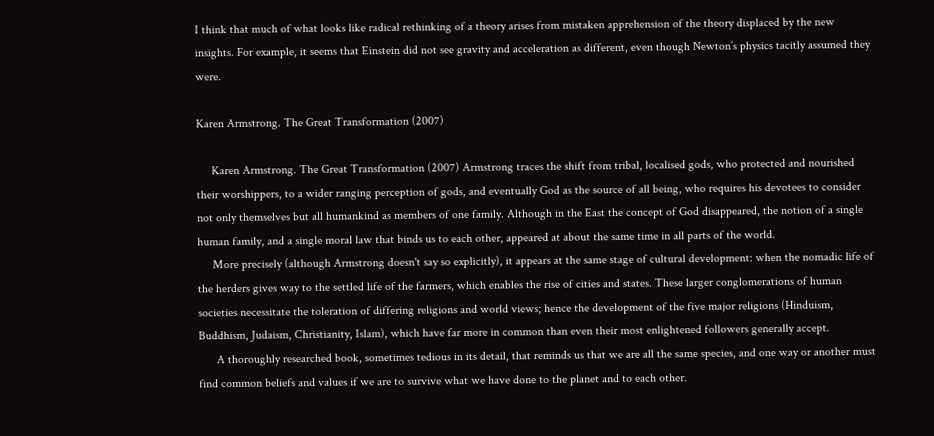I think that much of what looks like radical rethinking of a theory arises from mistaken apprehension of the theory displaced by the new insights. For example, it seems that Einstein did not see gravity and acceleration as different, even though Newton’s physics tacitly assumed they were.

Karen Armstrong. The Great Transformation (2007)

     Karen Armstrong. The Great Transformation (2007) Armstrong traces the shift from tribal, localised gods, who protected and nourished their worshippers, to a wider ranging perception of gods, and eventually God as the source of all being, who requires his devotees to consider not only themselves but all humankind as members of one family. Although in the East the concept of God disappeared, the notion of a single human family, and a single moral law that binds us to each other, appeared at about the same time in all parts of the world.
     More precisely (although Armstrong doesn't say so explicitly), it appears at the same stage of cultural development: when the nomadic life of the herders gives way to the settled life of the farmers, which enables the rise of cities and states. These larger conglomerations of human societies necessitate the toleration of differing religions and world views; hence the development of the five major religions (Hinduism, Buddhism, Judaism, Christianity, Islam), which have far more in common than even their most enlightened followers generally accept.
      A thoroughly researched book, sometimes tedious in its detail, that reminds us that we are all the same species, and one way or another must find common beliefs and values if we are to survive what we have done to the planet and to each other.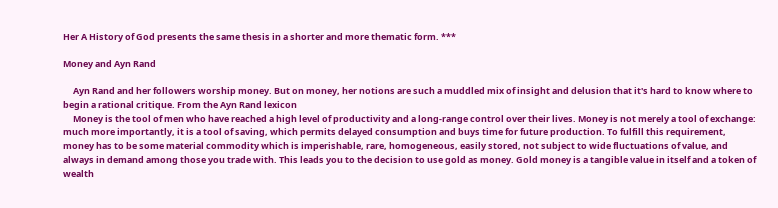Her A History of God presents the same thesis in a shorter and more thematic form. ***

Money and Ayn Rand

     Ayn Rand and her followers worship money. But on money, her notions are such a muddled mix of insight and delusion that it's hard to know where to begin a rational critique. From the Ayn Rand lexicon
     Money is the tool of men who have reached a high level of productivity and a long-range control over their lives. Money is not merely a tool of exchange: much more importantly, it is a tool of saving, which permits delayed consumption and buys time for future production. To fulfill this requirement, money has to be some material commodity which is imperishable, rare, homogeneous, easily stored, not subject to wide fluctuations of value, and always in demand among those you trade with. This leads you to the decision to use gold as money. Gold money is a tangible value in itself and a token of wealth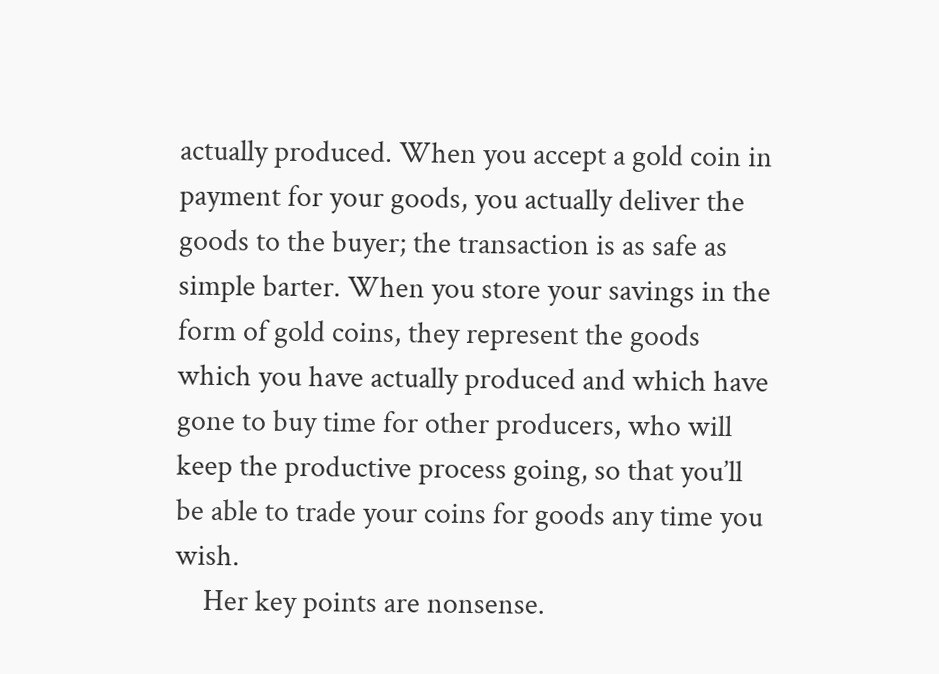actually produced. When you accept a gold coin in payment for your goods, you actually deliver the goods to the buyer; the transaction is as safe as simple barter. When you store your savings in the form of gold coins, they represent the goods which you have actually produced and which have gone to buy time for other producers, who will keep the productive process going, so that you’ll be able to trade your coins for goods any time you wish.
    Her key points are nonsense.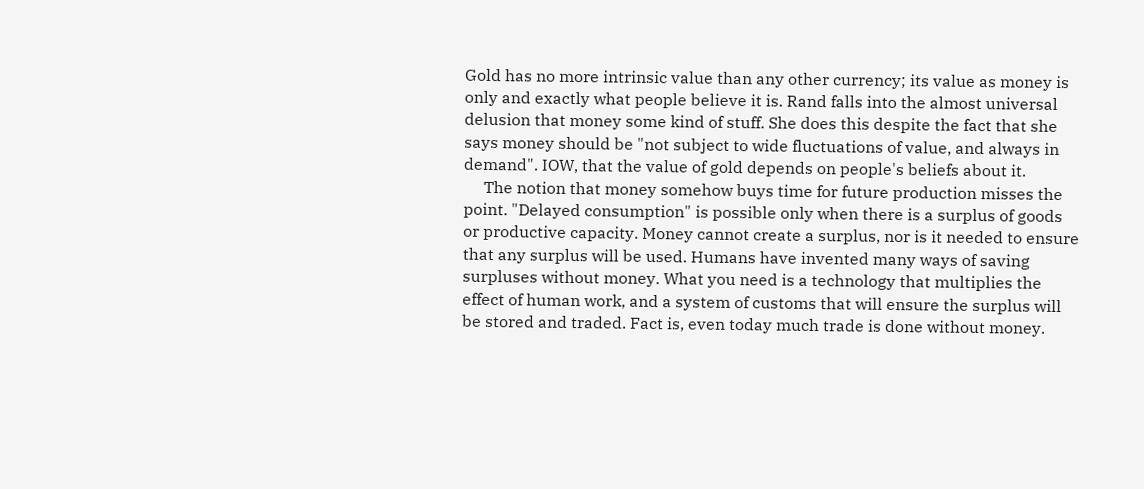Gold has no more intrinsic value than any other currency; its value as money is only and exactly what people believe it is. Rand falls into the almost universal delusion that money some kind of stuff. She does this despite the fact that she says money should be "not subject to wide fluctuations of value, and always in demand". IOW, that the value of gold depends on people's beliefs about it.
     The notion that money somehow buys time for future production misses the point. "Delayed consumption" is possible only when there is a surplus of goods or productive capacity. Money cannot create a surplus, nor is it needed to ensure that any surplus will be used. Humans have invented many ways of saving surpluses without money. What you need is a technology that multiplies the effect of human work, and a system of customs that will ensure the surplus will be stored and traded. Fact is, even today much trade is done without money.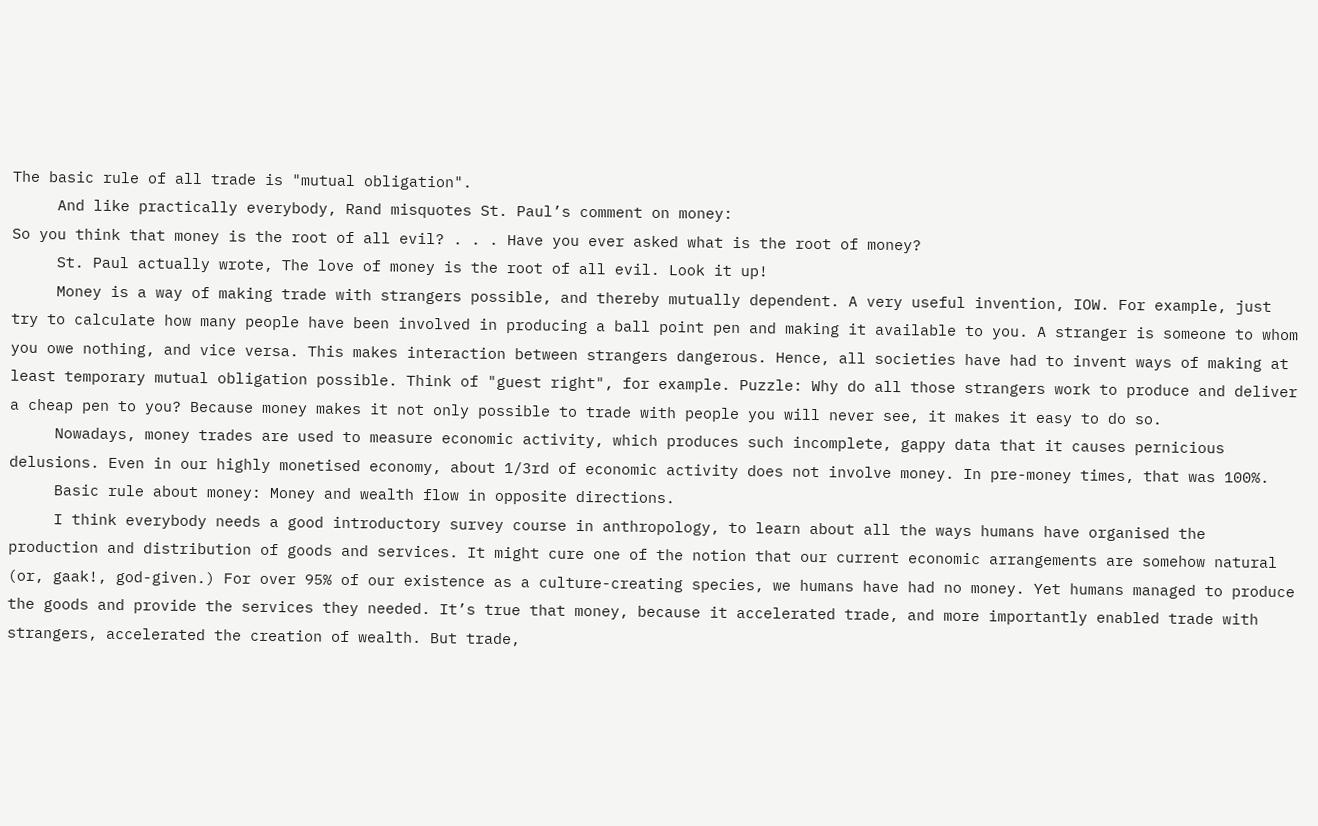The basic rule of all trade is "mutual obligation".
     And like practically everybody, Rand misquotes St. Paul’s comment on money:
So you think that money is the root of all evil? . . . Have you ever asked what is the root of money?
     St. Paul actually wrote, The love of money is the root of all evil. Look it up!
     Money is a way of making trade with strangers possible, and thereby mutually dependent. A very useful invention, IOW. For example, just try to calculate how many people have been involved in producing a ball point pen and making it available to you. A stranger is someone to whom you owe nothing, and vice versa. This makes interaction between strangers dangerous. Hence, all societies have had to invent ways of making at least temporary mutual obligation possible. Think of "guest right", for example. Puzzle: Why do all those strangers work to produce and deliver a cheap pen to you? Because money makes it not only possible to trade with people you will never see, it makes it easy to do so.
     Nowadays, money trades are used to measure economic activity, which produces such incomplete, gappy data that it causes pernicious delusions. Even in our highly monetised economy, about 1/3rd of economic activity does not involve money. In pre-money times, that was 100%.
     Basic rule about money: Money and wealth flow in opposite directions.
     I think everybody needs a good introductory survey course in anthropology, to learn about all the ways humans have organised the production and distribution of goods and services. It might cure one of the notion that our current economic arrangements are somehow natural (or, gaak!, god-given.) For over 95% of our existence as a culture-creating species, we humans have had no money. Yet humans managed to produce the goods and provide the services they needed. It’s true that money, because it accelerated trade, and more importantly enabled trade with strangers, accelerated the creation of wealth. But trade,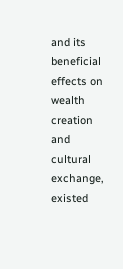and its beneficial effects on wealth creation and cultural exchange, existed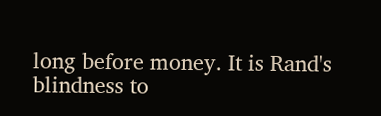long before money. It is Rand's blindness to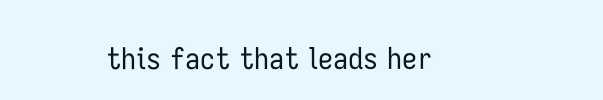this fact that leads her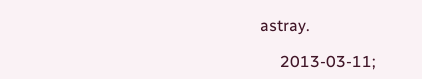astray.

     2013-03-11;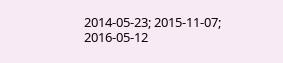2014-05-23; 2015-11-07; 2016-05-12